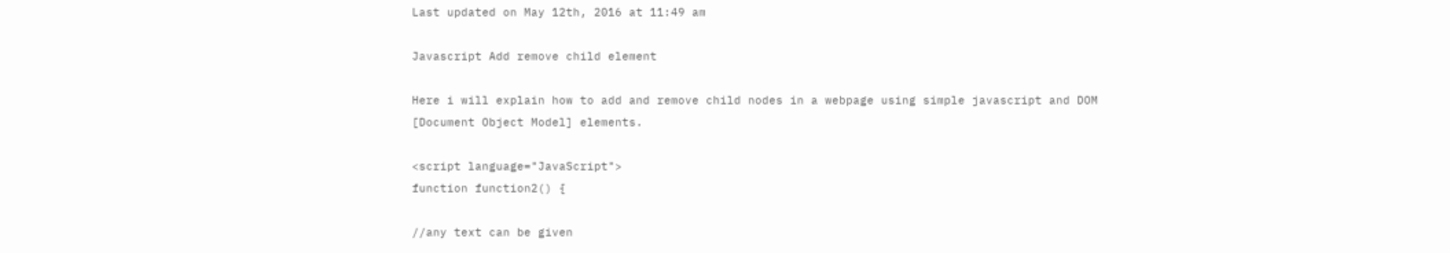Last updated on May 12th, 2016 at 11:49 am

Javascript Add remove child element

Here i will explain how to add and remove child nodes in a webpage using simple javascript and DOM [Document Object Model] elements.

<script language="JavaScript">
function function2() {

//any text can be given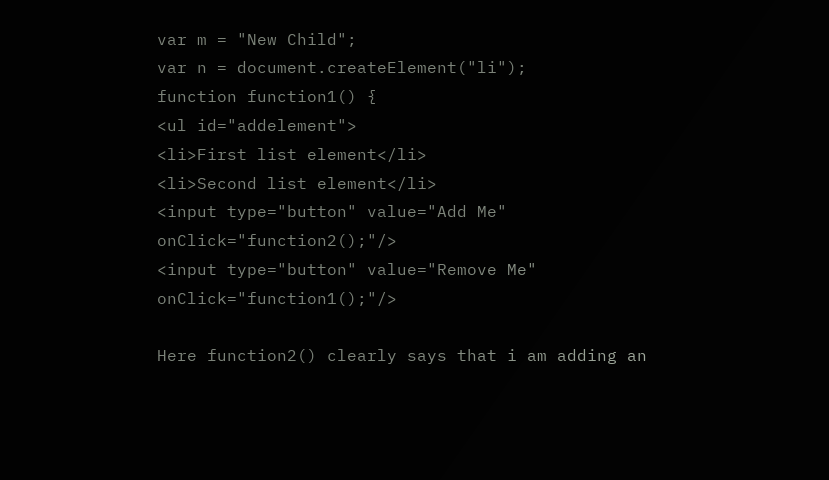var m = "New Child";
var n = document.createElement("li");
function function1() {
<ul id="addelement">
<li>First list element</li>
<li>Second list element</li>
<input type="button" value="Add Me" onClick="function2();"/>
<input type="button" value="Remove Me" onClick="function1();"/>

Here function2() clearly says that i am adding an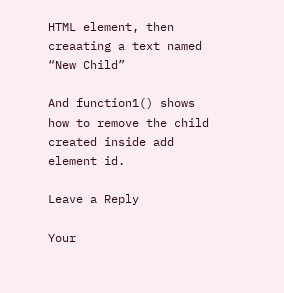HTML element, then creaating a text named “New Child”

And function1() shows how to remove the child created inside add element id.

Leave a Reply

Your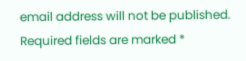email address will not be published. Required fields are marked *